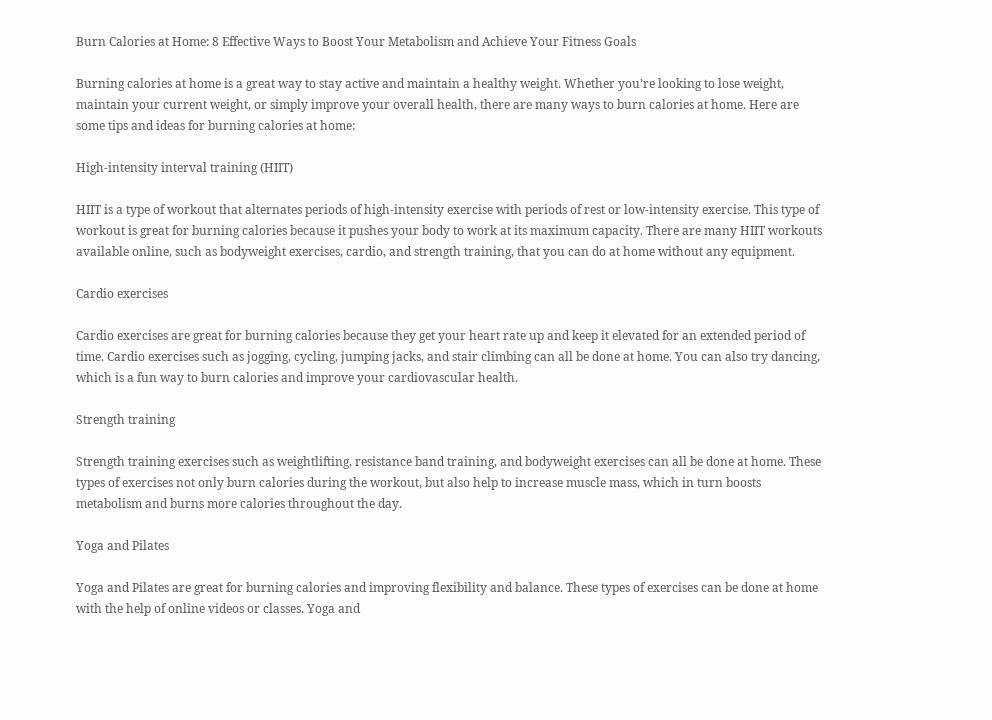Burn Calories at Home: 8 Effective Ways to Boost Your Metabolism and Achieve Your Fitness Goals

Burning calories at home is a great way to stay active and maintain a healthy weight. Whether you’re looking to lose weight, maintain your current weight, or simply improve your overall health, there are many ways to burn calories at home. Here are some tips and ideas for burning calories at home:

High-intensity interval training (HIIT)

HIIT is a type of workout that alternates periods of high-intensity exercise with periods of rest or low-intensity exercise. This type of workout is great for burning calories because it pushes your body to work at its maximum capacity. There are many HIIT workouts available online, such as bodyweight exercises, cardio, and strength training, that you can do at home without any equipment.

Cardio exercises

Cardio exercises are great for burning calories because they get your heart rate up and keep it elevated for an extended period of time. Cardio exercises such as jogging, cycling, jumping jacks, and stair climbing can all be done at home. You can also try dancing, which is a fun way to burn calories and improve your cardiovascular health.

Strength training

Strength training exercises such as weightlifting, resistance band training, and bodyweight exercises can all be done at home. These types of exercises not only burn calories during the workout, but also help to increase muscle mass, which in turn boosts metabolism and burns more calories throughout the day.

Yoga and Pilates

Yoga and Pilates are great for burning calories and improving flexibility and balance. These types of exercises can be done at home with the help of online videos or classes. Yoga and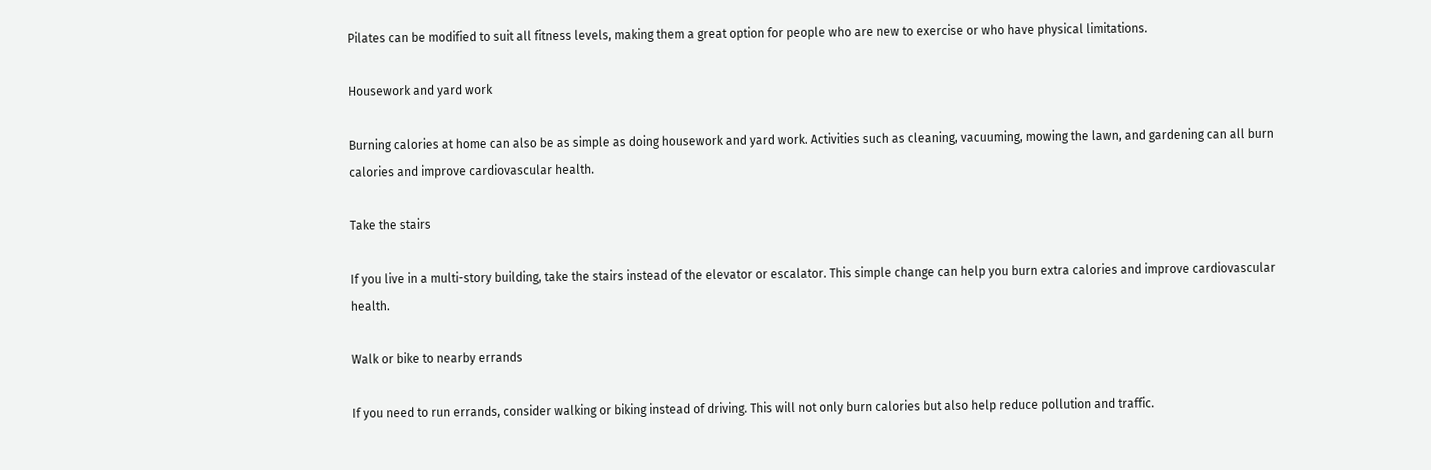Pilates can be modified to suit all fitness levels, making them a great option for people who are new to exercise or who have physical limitations.

Housework and yard work

Burning calories at home can also be as simple as doing housework and yard work. Activities such as cleaning, vacuuming, mowing the lawn, and gardening can all burn calories and improve cardiovascular health.

Take the stairs

If you live in a multi-story building, take the stairs instead of the elevator or escalator. This simple change can help you burn extra calories and improve cardiovascular health.

Walk or bike to nearby errands

If you need to run errands, consider walking or biking instead of driving. This will not only burn calories but also help reduce pollution and traffic.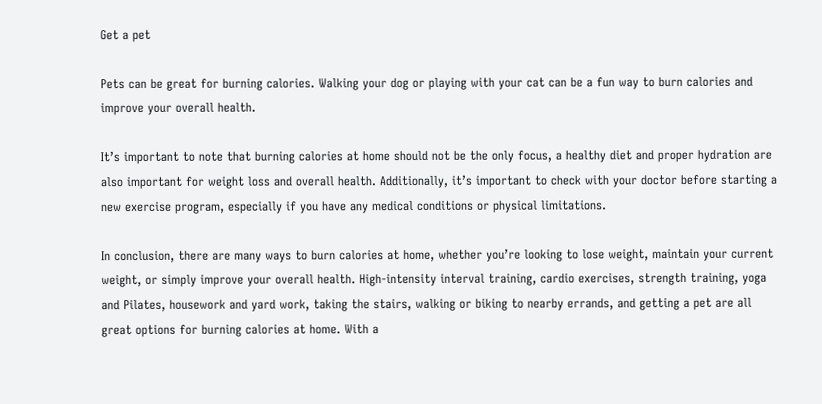Get a pet

Pets can be great for burning calories. Walking your dog or playing with your cat can be a fun way to burn calories and improve your overall health.

It’s important to note that burning calories at home should not be the only focus, a healthy diet and proper hydration are also important for weight loss and overall health. Additionally, it’s important to check with your doctor before starting a new exercise program, especially if you have any medical conditions or physical limitations.

In conclusion, there are many ways to burn calories at home, whether you’re looking to lose weight, maintain your current weight, or simply improve your overall health. High-intensity interval training, cardio exercises, strength training, yoga and Pilates, housework and yard work, taking the stairs, walking or biking to nearby errands, and getting a pet are all great options for burning calories at home. With a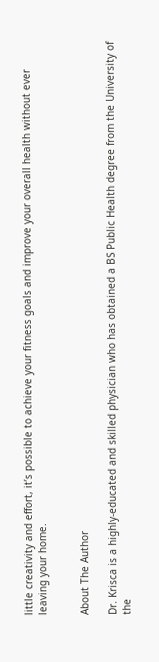little creativity and effort, it’s possible to achieve your fitness goals and improve your overall health without ever leaving your home.


About The Author

Dr. Krisca is a highly-educated and skilled physician who has obtained a BS Public Health degree from the University of the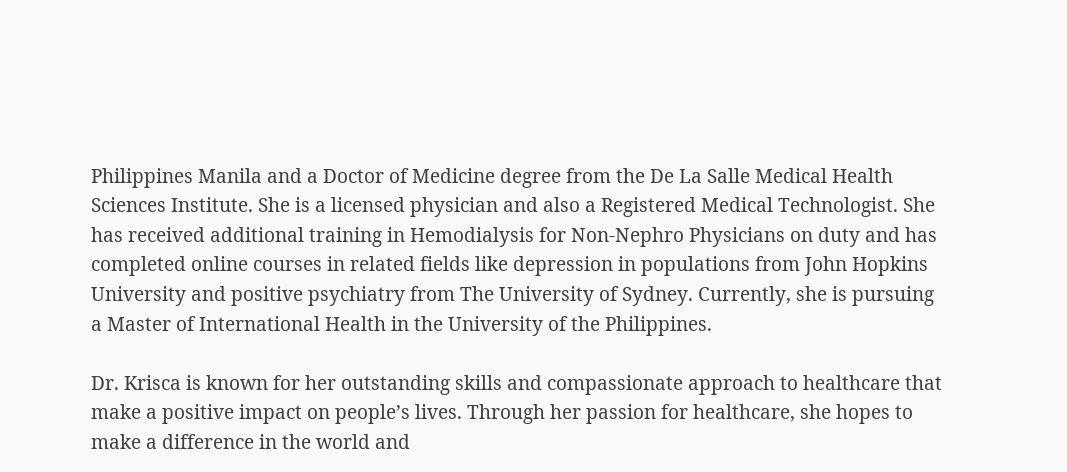Philippines Manila and a Doctor of Medicine degree from the De La Salle Medical Health Sciences Institute. She is a licensed physician and also a Registered Medical Technologist. She has received additional training in Hemodialysis for Non-Nephro Physicians on duty and has completed online courses in related fields like depression in populations from John Hopkins University and positive psychiatry from The University of Sydney. Currently, she is pursuing a Master of International Health in the University of the Philippines.

Dr. Krisca is known for her outstanding skills and compassionate approach to healthcare that make a positive impact on people’s lives. Through her passion for healthcare, she hopes to make a difference in the world and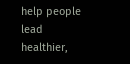help people lead healthier,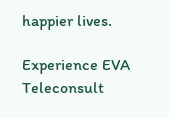happier lives.

Experience EVA Teleconsult